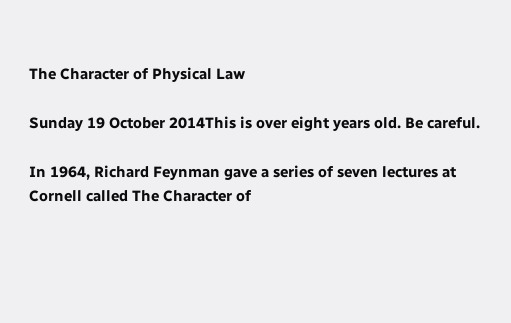The Character of Physical Law

Sunday 19 October 2014This is over eight years old. Be careful.

In 1964, Richard Feynman gave a series of seven lectures at Cornell called The Character of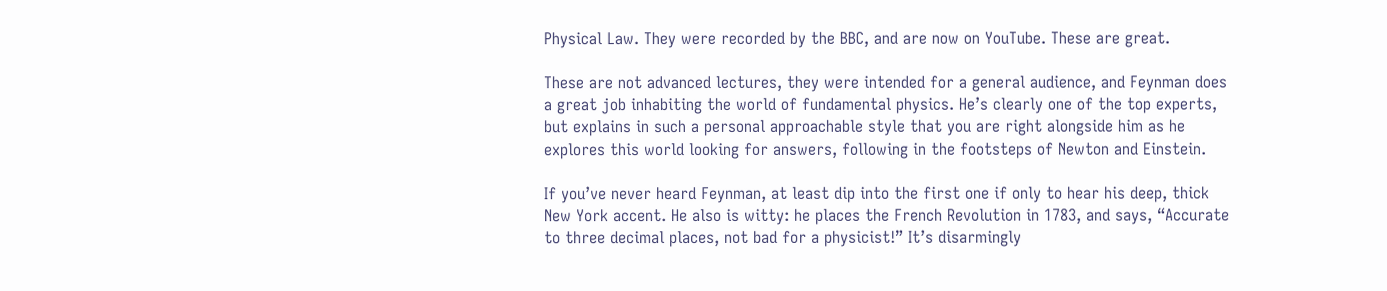Physical Law. They were recorded by the BBC, and are now on YouTube. These are great.

These are not advanced lectures, they were intended for a general audience, and Feynman does a great job inhabiting the world of fundamental physics. He’s clearly one of the top experts, but explains in such a personal approachable style that you are right alongside him as he explores this world looking for answers, following in the footsteps of Newton and Einstein.

If you’ve never heard Feynman, at least dip into the first one if only to hear his deep, thick New York accent. He also is witty: he places the French Revolution in 1783, and says, “Accurate to three decimal places, not bad for a physicist!” It’s disarmingly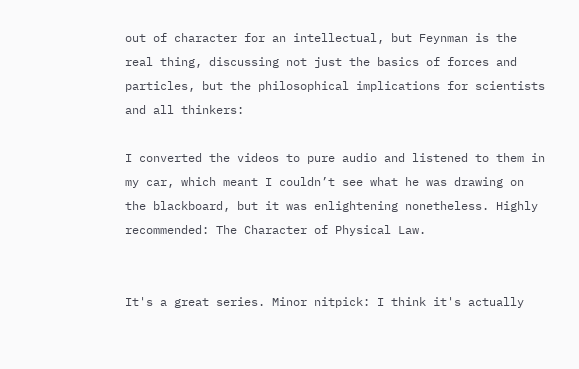out of character for an intellectual, but Feynman is the real thing, discussing not just the basics of forces and particles, but the philosophical implications for scientists and all thinkers:

I converted the videos to pure audio and listened to them in my car, which meant I couldn’t see what he was drawing on the blackboard, but it was enlightening nonetheless. Highly recommended: The Character of Physical Law.


It's a great series. Minor nitpick: I think it's actually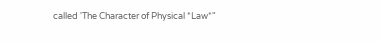called 'The Character of Physical *Law*"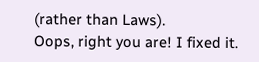(rather than Laws).
Oops, right you are! I fixed it.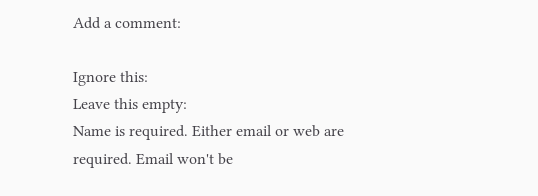Add a comment:

Ignore this:
Leave this empty:
Name is required. Either email or web are required. Email won't be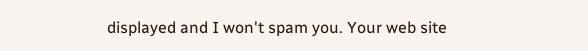displayed and I won't spam you. Your web site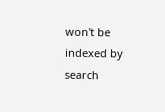won't be indexed by search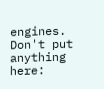engines.
Don't put anything here: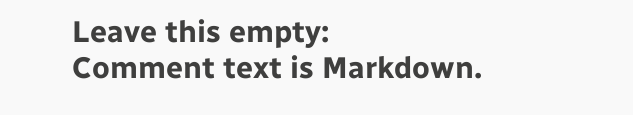Leave this empty:
Comment text is Markdown.